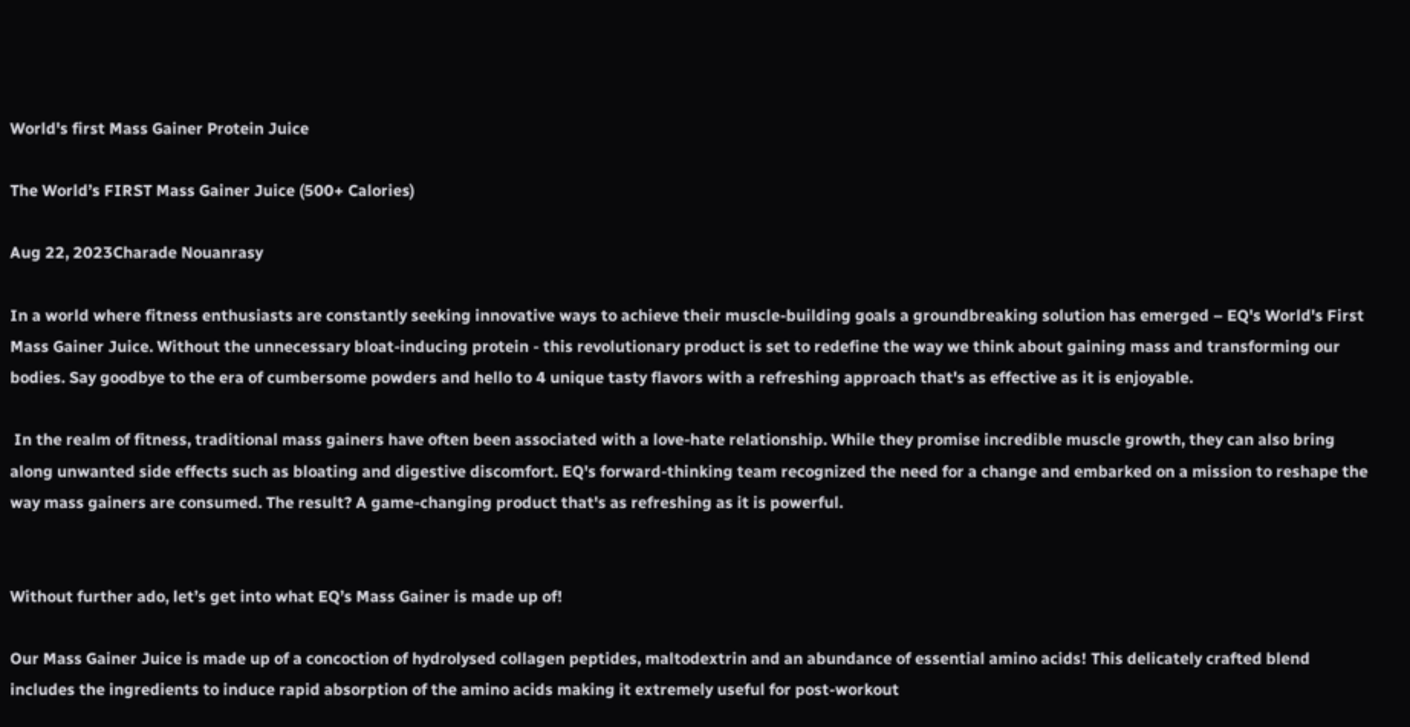World's first Mass Gainer Protein Juice

The World’s FIRST Mass Gainer Juice (500+ Calories)

Aug 22, 2023Charade Nouanrasy

In a world where fitness enthusiasts are constantly seeking innovative ways to achieve their muscle-building goals a groundbreaking solution has emerged – EQ's World's First Mass Gainer Juice. Without the unnecessary bloat-inducing protein - this revolutionary product is set to redefine the way we think about gaining mass and transforming our bodies. Say goodbye to the era of cumbersome powders and hello to 4 unique tasty flavors with a refreshing approach that's as effective as it is enjoyable.

 In the realm of fitness, traditional mass gainers have often been associated with a love-hate relationship. While they promise incredible muscle growth, they can also bring along unwanted side effects such as bloating and digestive discomfort. EQ's forward-thinking team recognized the need for a change and embarked on a mission to reshape the way mass gainers are consumed. The result? A game-changing product that's as refreshing as it is powerful.


Without further ado, let’s get into what EQ’s Mass Gainer is made up of!

Our Mass Gainer Juice is made up of a concoction of hydrolysed collagen peptides, maltodextrin and an abundance of essential amino acids! This delicately crafted blend includes the ingredients to induce rapid absorption of the amino acids making it extremely useful for post-workout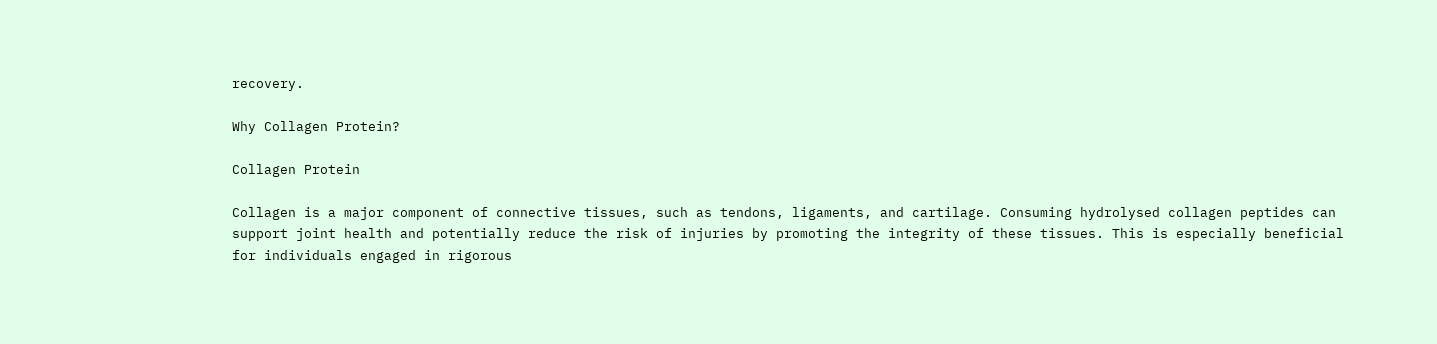recovery.

Why Collagen Protein?

Collagen Protein

Collagen is a major component of connective tissues, such as tendons, ligaments, and cartilage. Consuming hydrolysed collagen peptides can support joint health and potentially reduce the risk of injuries by promoting the integrity of these tissues. This is especially beneficial for individuals engaged in rigorous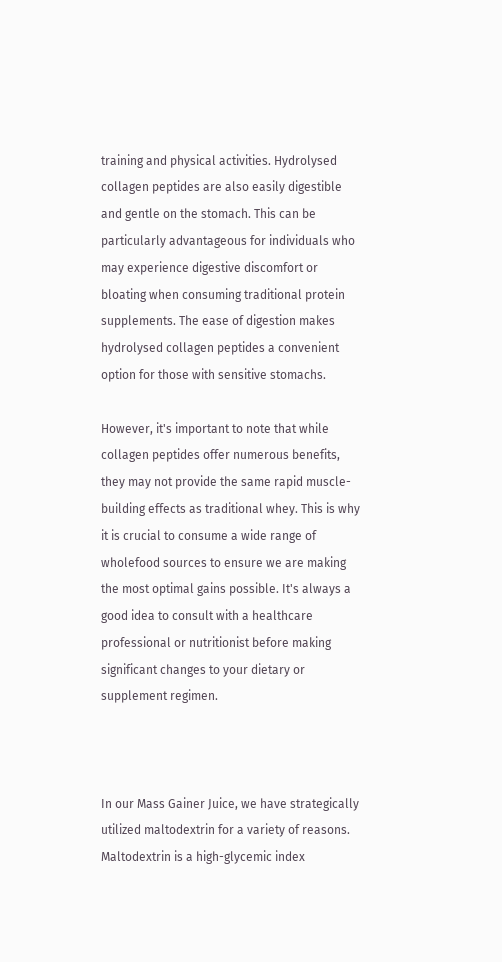training and physical activities. Hydrolysed collagen peptides are also easily digestible and gentle on the stomach. This can be particularly advantageous for individuals who may experience digestive discomfort or bloating when consuming traditional protein supplements. The ease of digestion makes hydrolysed collagen peptides a convenient option for those with sensitive stomachs.

However, it's important to note that while collagen peptides offer numerous benefits, they may not provide the same rapid muscle-building effects as traditional whey. This is why it is crucial to consume a wide range of wholefood sources to ensure we are making the most optimal gains possible. It's always a good idea to consult with a healthcare professional or nutritionist before making significant changes to your dietary or supplement regimen.



In our Mass Gainer Juice, we have strategically utilized maltodextrin for a variety of reasons. Maltodextrin is a high-glycemic index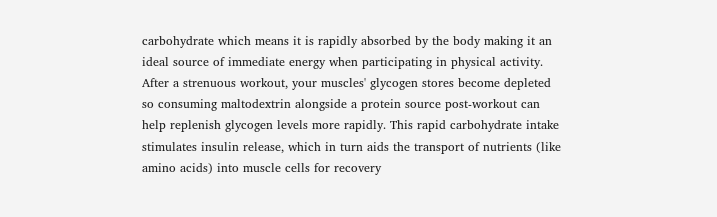carbohydrate which means it is rapidly absorbed by the body making it an ideal source of immediate energy when participating in physical activity. After a strenuous workout, your muscles' glycogen stores become depleted so consuming maltodextrin alongside a protein source post-workout can help replenish glycogen levels more rapidly. This rapid carbohydrate intake stimulates insulin release, which in turn aids the transport of nutrients (like amino acids) into muscle cells for recovery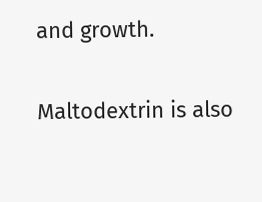and growth.

Maltodextrin is also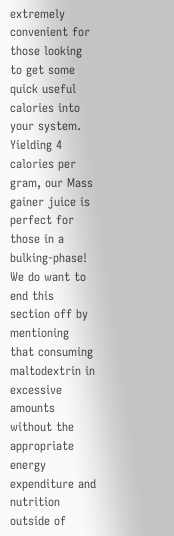extremely convenient for those looking to get some quick useful calories into your system. Yielding 4 calories per gram, our Mass gainer juice is perfect for those in a bulking-phase! We do want to end this section off by mentioning that consuming maltodextrin in excessive amounts without the appropriate energy expenditure and nutrition outside of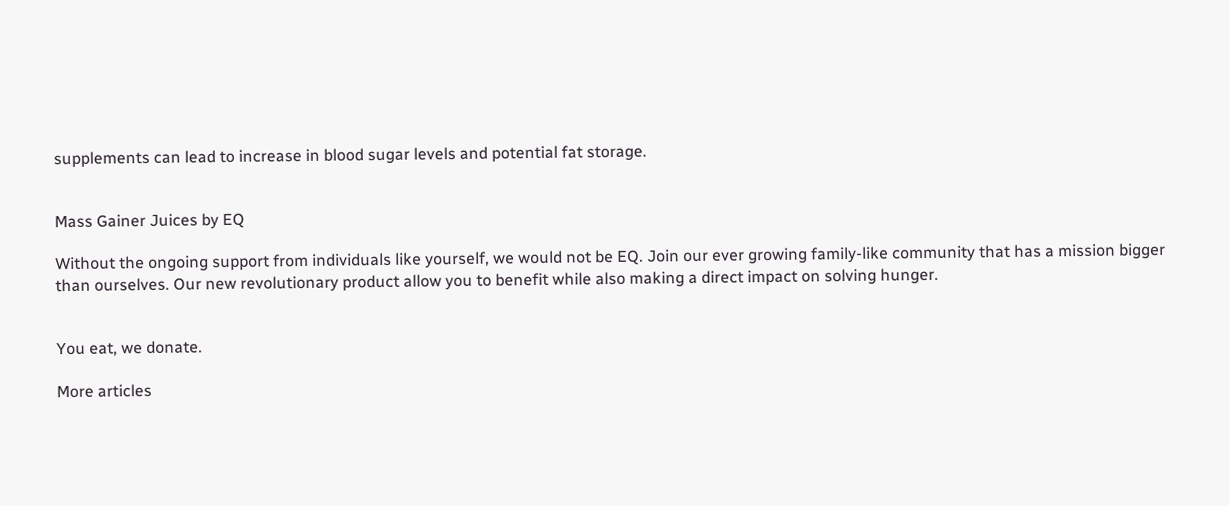supplements can lead to increase in blood sugar levels and potential fat storage.


Mass Gainer Juices by EQ

Without the ongoing support from individuals like yourself, we would not be EQ. Join our ever growing family-like community that has a mission bigger than ourselves. Our new revolutionary product allow you to benefit while also making a direct impact on solving hunger.


You eat, we donate.

More articles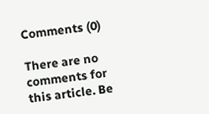Comments (0)

There are no comments for this article. Be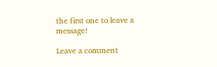the first one to leave a message!

Leave a comment